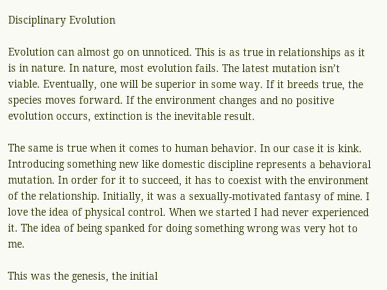Disciplinary Evolution

Evolution can almost go on unnoticed. This is as true in relationships as it is in nature. In nature, most evolution fails. The latest mutation isn’t viable. Eventually, one will be superior in some way. If it breeds true, the species moves forward. If the environment changes and no positive evolution occurs, extinction is the inevitable result.

The same is true when it comes to human behavior. In our case it is kink. Introducing something new like domestic discipline represents a behavioral mutation. In order for it to succeed, it has to coexist with the environment of the relationship. Initially, it was a sexually-motivated fantasy of mine. I love the idea of physical control. When we started I had never experienced it. The idea of being spanked for doing something wrong was very hot to me.

This was the genesis, the initial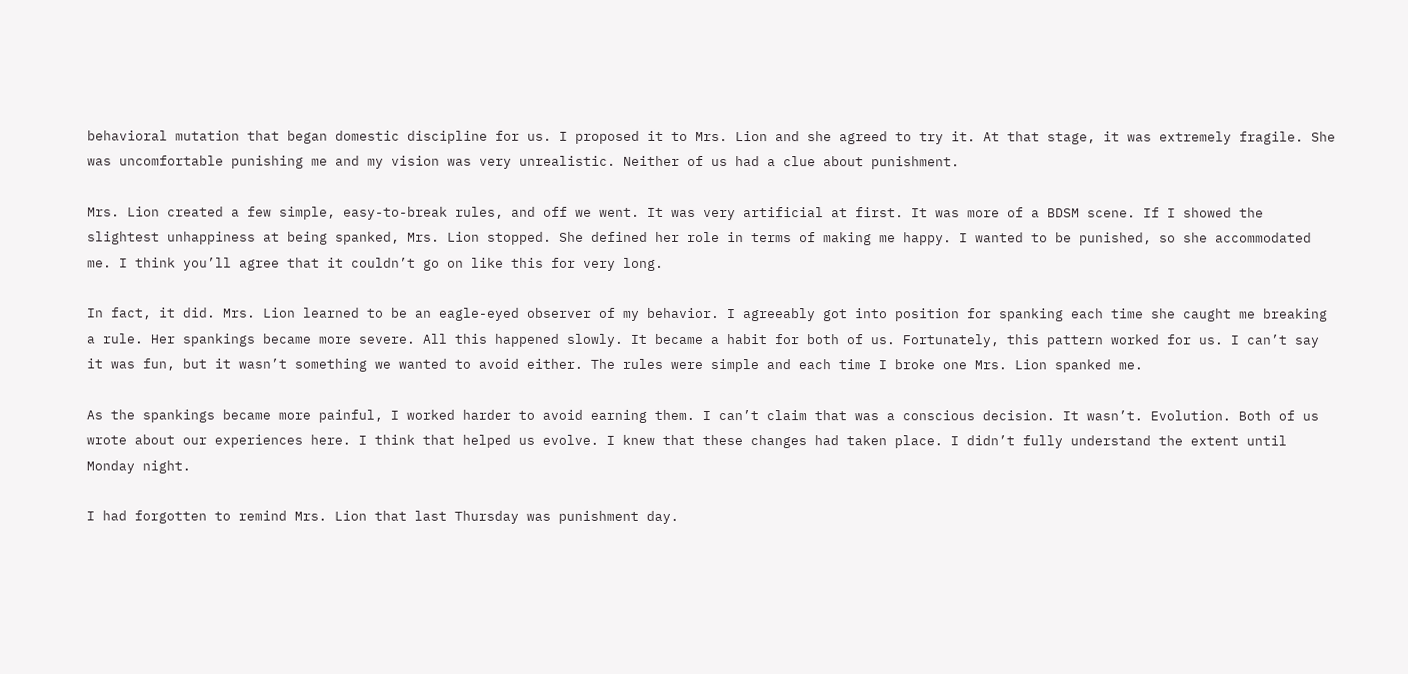behavioral mutation that began domestic discipline for us. I proposed it to Mrs. Lion and she agreed to try it. At that stage, it was extremely fragile. She was uncomfortable punishing me and my vision was very unrealistic. Neither of us had a clue about punishment.

Mrs. Lion created a few simple, easy-to-break rules, and off we went. It was very artificial at first. It was more of a BDSM scene. If I showed the slightest unhappiness at being spanked, Mrs. Lion stopped. She defined her role in terms of making me happy. I wanted to be punished, so she accommodated me. I think you’ll agree that it couldn’t go on like this for very long.

In fact, it did. Mrs. Lion learned to be an eagle-eyed observer of my behavior. I agreeably got into position for spanking each time she caught me breaking a rule. Her spankings became more severe. All this happened slowly. It became a habit for both of us. Fortunately, this pattern worked for us. I can’t say it was fun, but it wasn’t something we wanted to avoid either. The rules were simple and each time I broke one Mrs. Lion spanked me.

As the spankings became more painful, I worked harder to avoid earning them. I can’t claim that was a conscious decision. It wasn’t. Evolution. Both of us wrote about our experiences here. I think that helped us evolve. I knew that these changes had taken place. I didn’t fully understand the extent until Monday night.

I had forgotten to remind Mrs. Lion that last Thursday was punishment day.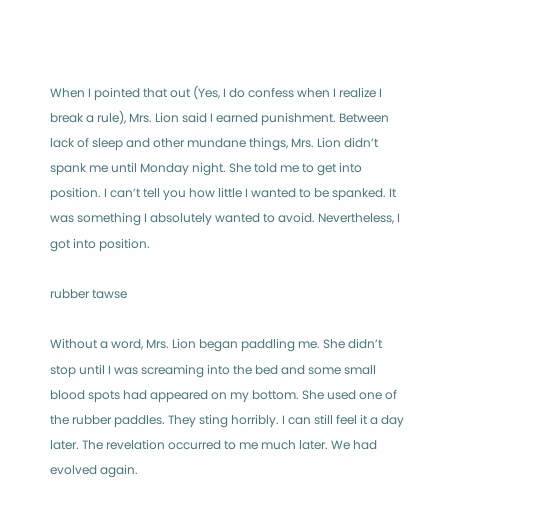When I pointed that out (Yes, I do confess when I realize I break a rule), Mrs. Lion said I earned punishment. Between lack of sleep and other mundane things, Mrs. Lion didn’t spank me until Monday night. She told me to get into position. I can’t tell you how little I wanted to be spanked. It was something I absolutely wanted to avoid. Nevertheless, I got into position.

rubber tawse

Without a word, Mrs. Lion began paddling me. She didn’t stop until I was screaming into the bed and some small blood spots had appeared on my bottom. She used one of the rubber paddles. They sting horribly. I can still feel it a day later. The revelation occurred to me much later. We had evolved again.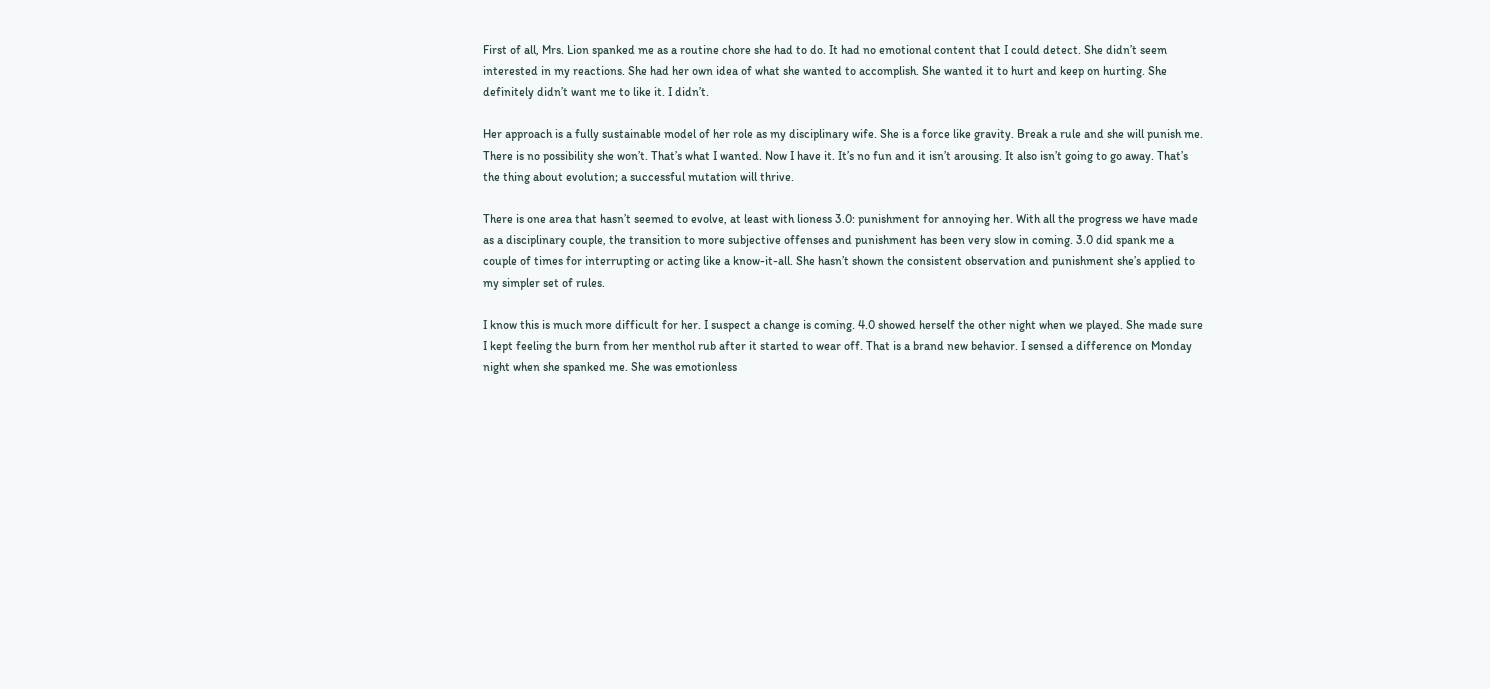First of all, Mrs. Lion spanked me as a routine chore she had to do. It had no emotional content that I could detect. She didn’t seem interested in my reactions. She had her own idea of what she wanted to accomplish. She wanted it to hurt and keep on hurting. She definitely didn’t want me to like it. I didn’t.

Her approach is a fully sustainable model of her role as my disciplinary wife. She is a force like gravity. Break a rule and she will punish me. There is no possibility she won’t. That’s what I wanted. Now I have it. It’s no fun and it isn’t arousing. It also isn’t going to go away. That’s the thing about evolution; a successful mutation will thrive.

There is one area that hasn’t seemed to evolve, at least with lioness 3.0: punishment for annoying her. With all the progress we have made as a disciplinary couple, the transition to more subjective offenses and punishment has been very slow in coming. 3.0 did spank me a couple of times for interrupting or acting like a know-it-all. She hasn’t shown the consistent observation and punishment she’s applied to my simpler set of rules.

I know this is much more difficult for her. I suspect a change is coming. 4.0 showed herself the other night when we played. She made sure I kept feeling the burn from her menthol rub after it started to wear off. That is a brand new behavior. I sensed a difference on Monday night when she spanked me. She was emotionless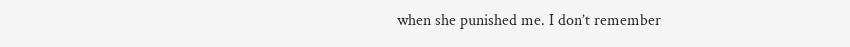when she punished me. I don’t remember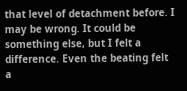that level of detachment before. I may be wrong. It could be something else, but I felt a difference. Even the beating felt a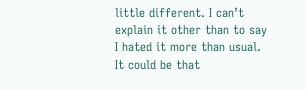little different. I can’t explain it other than to say I hated it more than usual. It could be that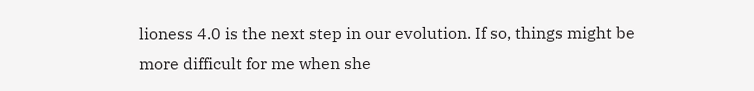lioness 4.0 is the next step in our evolution. If so, things might be more difficult for me when she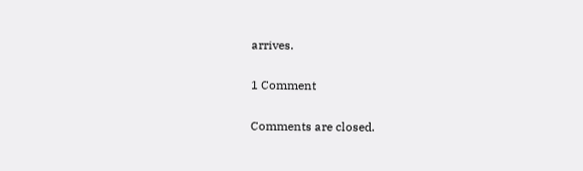arrives.

1 Comment

Comments are closed.